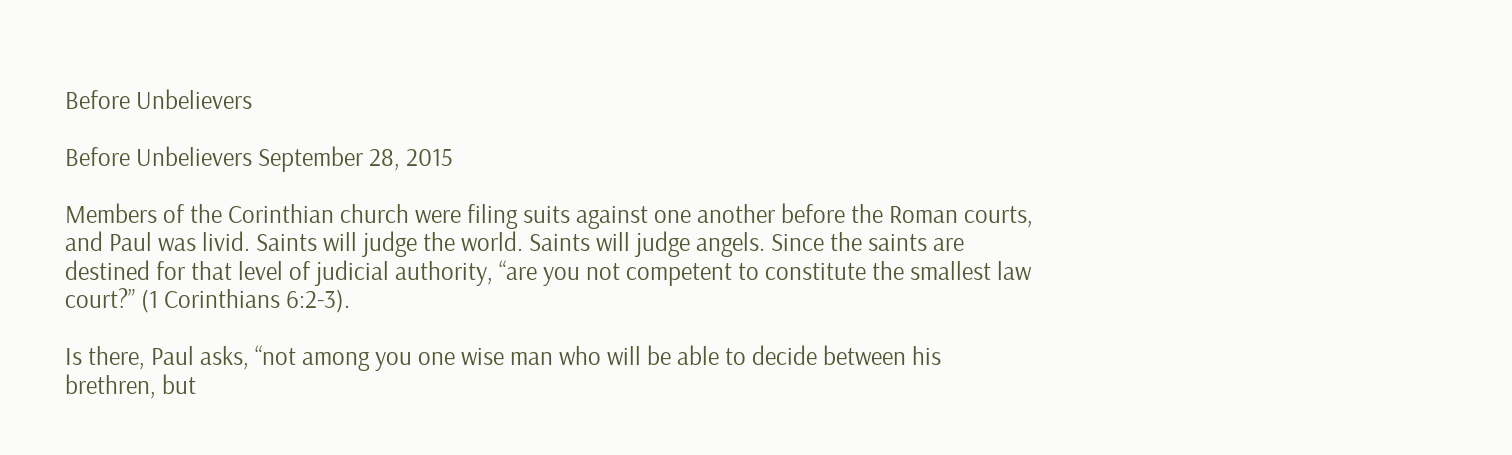Before Unbelievers

Before Unbelievers September 28, 2015

Members of the Corinthian church were filing suits against one another before the Roman courts, and Paul was livid. Saints will judge the world. Saints will judge angels. Since the saints are destined for that level of judicial authority, “are you not competent to constitute the smallest law court?” (1 Corinthians 6:2-3).

Is there, Paul asks, “not among you one wise man who will be able to decide between his brethren, but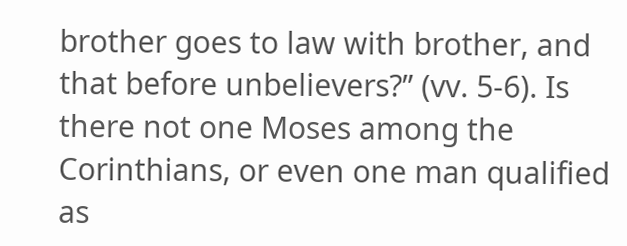brother goes to law with brother, and that before unbelievers?” (vv. 5-6). Is there not one Moses among the Corinthians, or even one man qualified as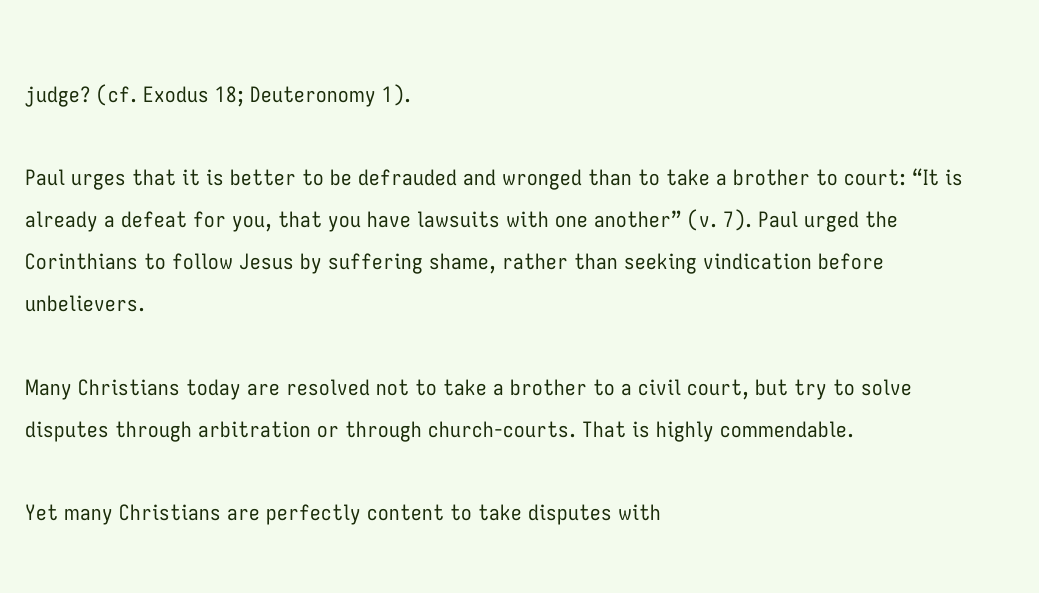judge? (cf. Exodus 18; Deuteronomy 1).

Paul urges that it is better to be defrauded and wronged than to take a brother to court: “It is already a defeat for you, that you have lawsuits with one another” (v. 7). Paul urged the Corinthians to follow Jesus by suffering shame, rather than seeking vindication before unbelievers.

Many Christians today are resolved not to take a brother to a civil court, but try to solve disputes through arbitration or through church-courts. That is highly commendable.

Yet many Christians are perfectly content to take disputes with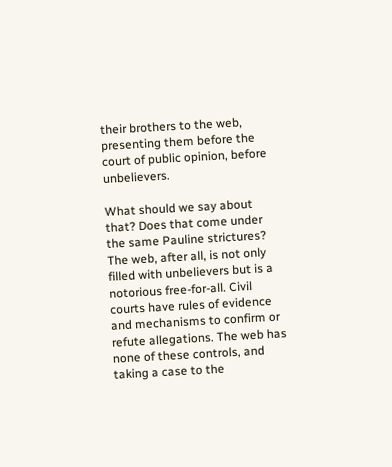their brothers to the web, presenting them before the court of public opinion, before unbelievers.

What should we say about that? Does that come under the same Pauline strictures? The web, after all, is not only filled with unbelievers but is a notorious free-for-all. Civil courts have rules of evidence and mechanisms to confirm or refute allegations. The web has none of these controls, and taking a case to the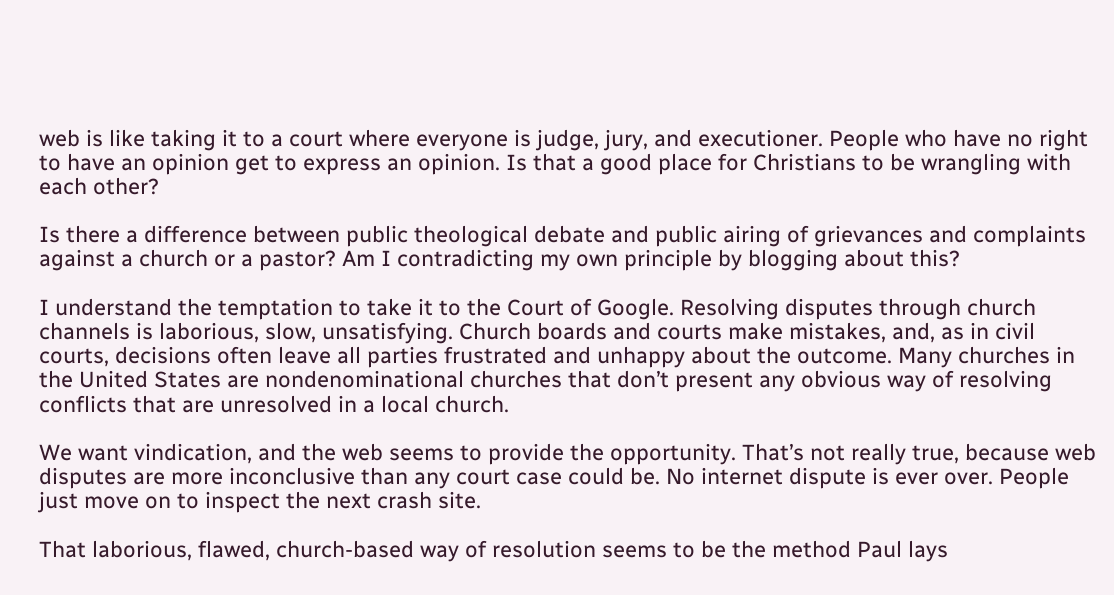web is like taking it to a court where everyone is judge, jury, and executioner. People who have no right to have an opinion get to express an opinion. Is that a good place for Christians to be wrangling with each other?

Is there a difference between public theological debate and public airing of grievances and complaints against a church or a pastor? Am I contradicting my own principle by blogging about this?

I understand the temptation to take it to the Court of Google. Resolving disputes through church channels is laborious, slow, unsatisfying. Church boards and courts make mistakes, and, as in civil courts, decisions often leave all parties frustrated and unhappy about the outcome. Many churches in the United States are nondenominational churches that don’t present any obvious way of resolving conflicts that are unresolved in a local church.

We want vindication, and the web seems to provide the opportunity. That’s not really true, because web disputes are more inconclusive than any court case could be. No internet dispute is ever over. People just move on to inspect the next crash site.

That laborious, flawed, church-based way of resolution seems to be the method Paul lays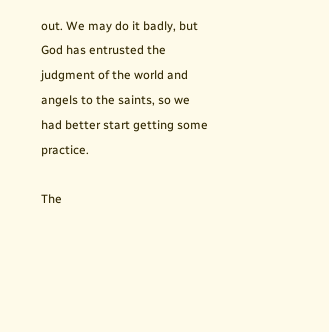out. We may do it badly, but God has entrusted the judgment of the world and angels to the saints, so we had better start getting some practice.

The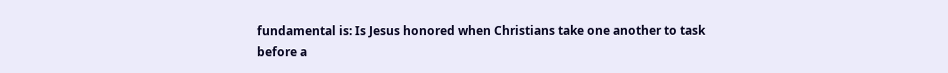fundamental is: Is Jesus honored when Christians take one another to task before a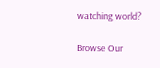watching world?

Browse Our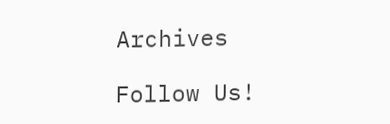Archives

Follow Us!